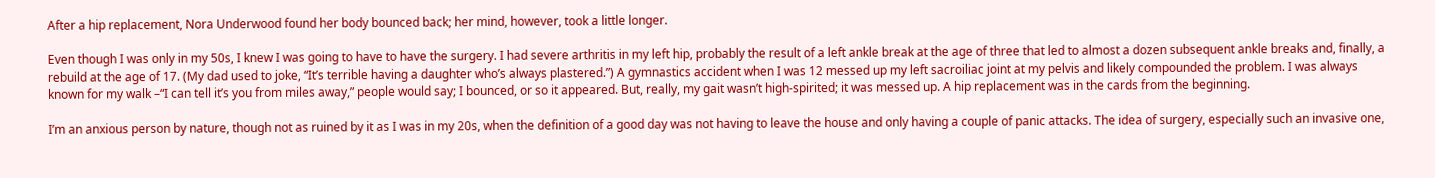After a hip replacement, Nora Underwood found her body bounced back; her mind, however, took a little longer.

Even though I was only in my 50s, I knew I was going to have to have the surgery. I had severe arthritis in my left hip, probably the result of a left ankle break at the age of three that led to almost a dozen subsequent ankle breaks and, finally, a rebuild at the age of 17. (My dad used to joke, “It’s terrible having a daughter who’s always plastered.”) A gymnastics accident when I was 12 messed up my left sacroiliac joint at my pelvis and likely compounded the problem. I was always known for my walk –“I can tell it’s you from miles away,” people would say; I bounced, or so it appeared. But, really, my gait wasn’t high-spirited; it was messed up. A hip replacement was in the cards from the beginning.

I’m an anxious person by nature, though not as ruined by it as I was in my 20s, when the definition of a good day was not having to leave the house and only having a couple of panic attacks. The idea of surgery, especially such an invasive one,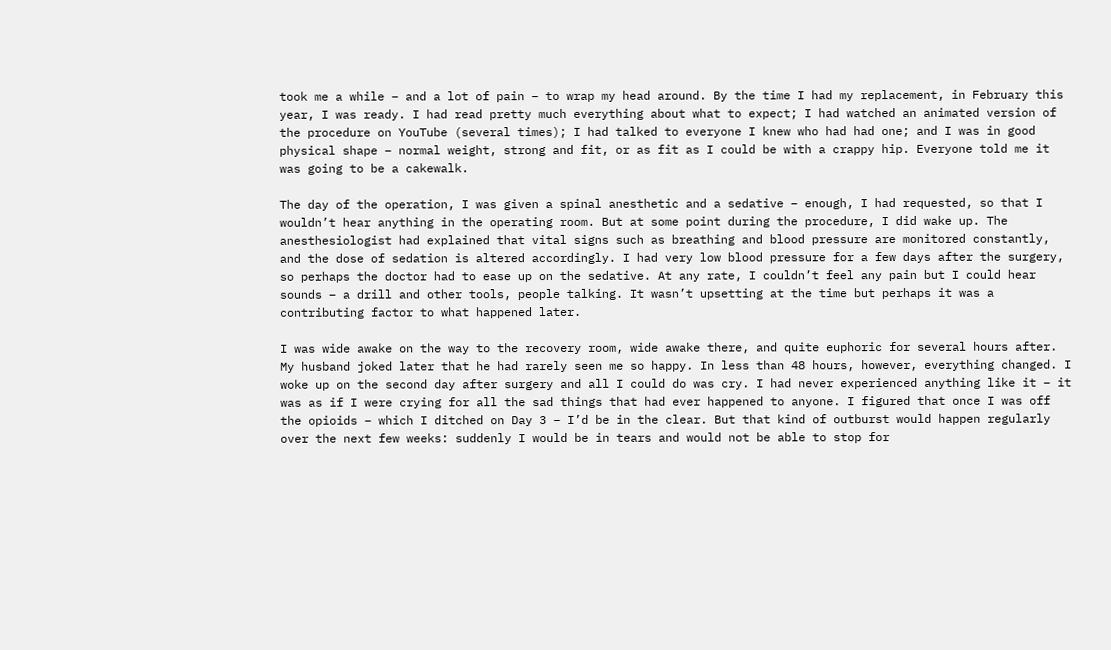took me a while – and a lot of pain – to wrap my head around. By the time I had my replacement, in February this year, I was ready. I had read pretty much everything about what to expect; I had watched an animated version of the procedure on YouTube (several times); I had talked to everyone I knew who had had one; and I was in good physical shape – normal weight, strong and fit, or as fit as I could be with a crappy hip. Everyone told me it was going to be a cakewalk.

The day of the operation, I was given a spinal anesthetic and a sedative – enough, I had requested, so that I wouldn’t hear anything in the operating room. But at some point during the procedure, I did wake up. The anesthesiologist had explained that vital signs such as breathing and blood pressure are monitored constantly, and the dose of sedation is altered accordingly. I had very low blood pressure for a few days after the surgery, so perhaps the doctor had to ease up on the sedative. At any rate, I couldn’t feel any pain but I could hear sounds – a drill and other tools, people talking. It wasn’t upsetting at the time but perhaps it was a contributing factor to what happened later.

I was wide awake on the way to the recovery room, wide awake there, and quite euphoric for several hours after. My husband joked later that he had rarely seen me so happy. In less than 48 hours, however, everything changed. I woke up on the second day after surgery and all I could do was cry. I had never experienced anything like it – it was as if I were crying for all the sad things that had ever happened to anyone. I figured that once I was off the opioids – which I ditched on Day 3 – I’d be in the clear. But that kind of outburst would happen regularly over the next few weeks: suddenly I would be in tears and would not be able to stop for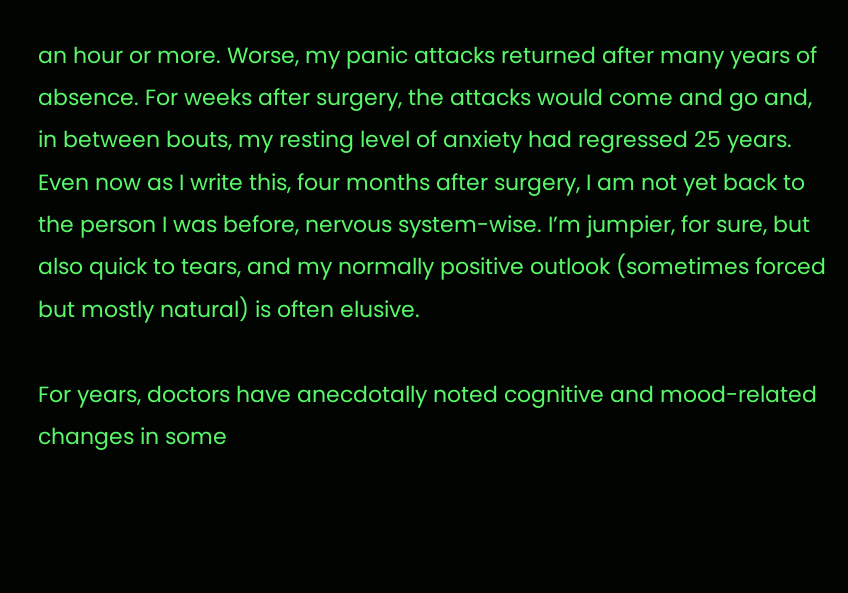an hour or more. Worse, my panic attacks returned after many years of absence. For weeks after surgery, the attacks would come and go and, in between bouts, my resting level of anxiety had regressed 25 years. Even now as I write this, four months after surgery, I am not yet back to the person I was before, nervous system-wise. I’m jumpier, for sure, but also quick to tears, and my normally positive outlook (sometimes forced but mostly natural) is often elusive.

For years, doctors have anecdotally noted cognitive and mood-related changes in some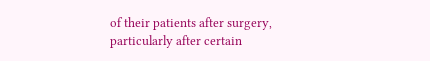of their patients after surgery, particularly after certain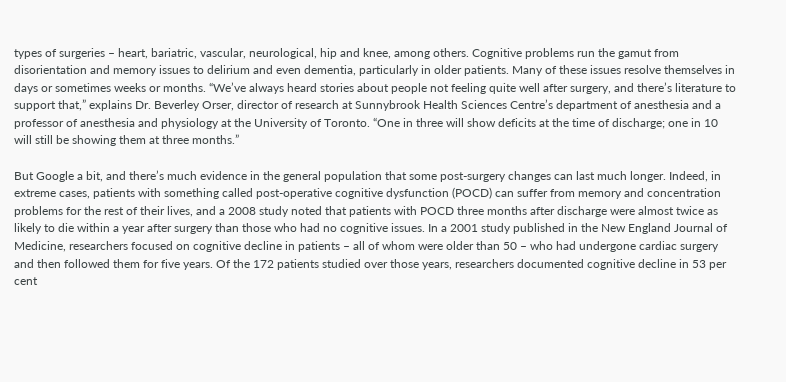types of surgeries – heart, bariatric, vascular, neurological, hip and knee, among others. Cognitive problems run the gamut from disorientation and memory issues to delirium and even dementia, particularly in older patients. Many of these issues resolve themselves in days or sometimes weeks or months. “We’ve always heard stories about people not feeling quite well after surgery, and there’s literature to support that,” explains Dr. Beverley Orser, director of research at Sunnybrook Health Sciences Centre’s department of anesthesia and a professor of anesthesia and physiology at the University of Toronto. “One in three will show deficits at the time of discharge; one in 10 will still be showing them at three months.”

But Google a bit, and there’s much evidence in the general population that some post-surgery changes can last much longer. Indeed, in extreme cases, patients with something called post-operative cognitive dysfunction (POCD) can suffer from memory and concentration problems for the rest of their lives, and a 2008 study noted that patients with POCD three months after discharge were almost twice as likely to die within a year after surgery than those who had no cognitive issues. In a 2001 study published in the New England Journal of Medicine, researchers focused on cognitive decline in patients – all of whom were older than 50 – who had undergone cardiac surgery and then followed them for five years. Of the 172 patients studied over those years, researchers documented cognitive decline in 53 per cent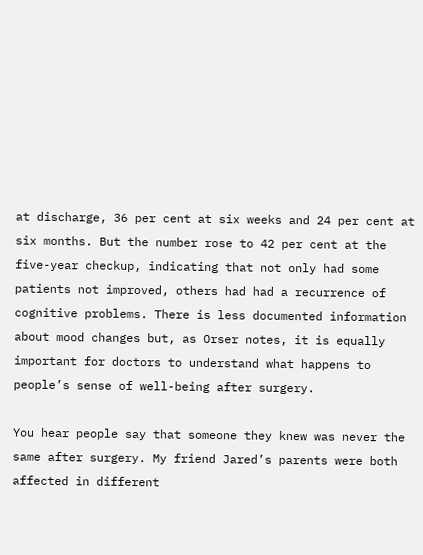at discharge, 36 per cent at six weeks and 24 per cent at six months. But the number rose to 42 per cent at the five-year checkup, indicating that not only had some patients not improved, others had had a recurrence of cognitive problems. There is less documented information about mood changes but, as Orser notes, it is equally important for doctors to understand what happens to people’s sense of well-being after surgery.

You hear people say that someone they knew was never the same after surgery. My friend Jared’s parents were both affected in different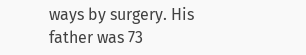ways by surgery. His father was 73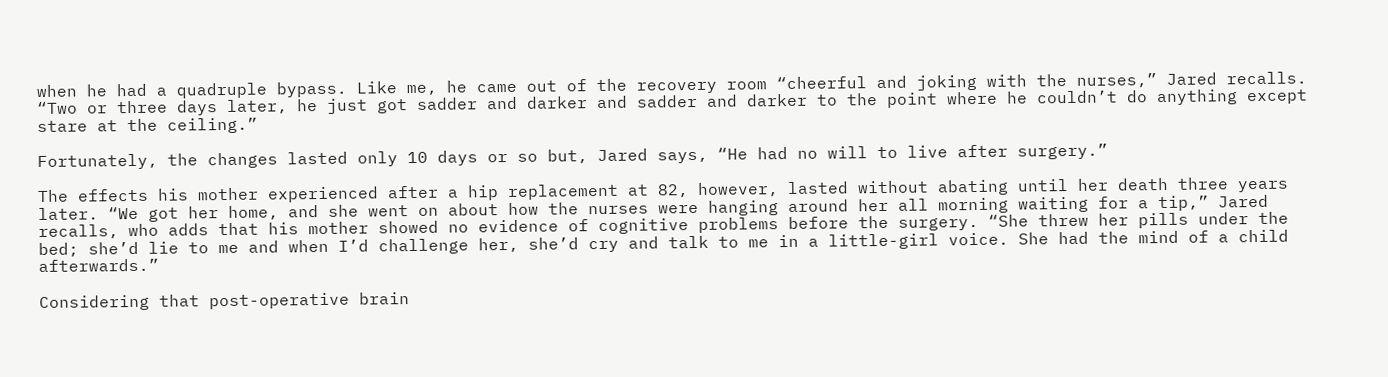when he had a quadruple bypass. Like me, he came out of the recovery room “cheerful and joking with the nurses,” Jared recalls. “Two or three days later, he just got sadder and darker and sadder and darker to the point where he couldn’t do anything except stare at the ceiling.”

Fortunately, the changes lasted only 10 days or so but, Jared says, “He had no will to live after surgery.”

The effects his mother experienced after a hip replacement at 82, however, lasted without abating until her death three years later. “We got her home, and she went on about how the nurses were hanging around her all morning waiting for a tip,” Jared recalls, who adds that his mother showed no evidence of cognitive problems before the surgery. “She threw her pills under the bed; she’d lie to me and when I’d challenge her, she’d cry and talk to me in a little-girl voice. She had the mind of a child afterwards.”

Considering that post-operative brain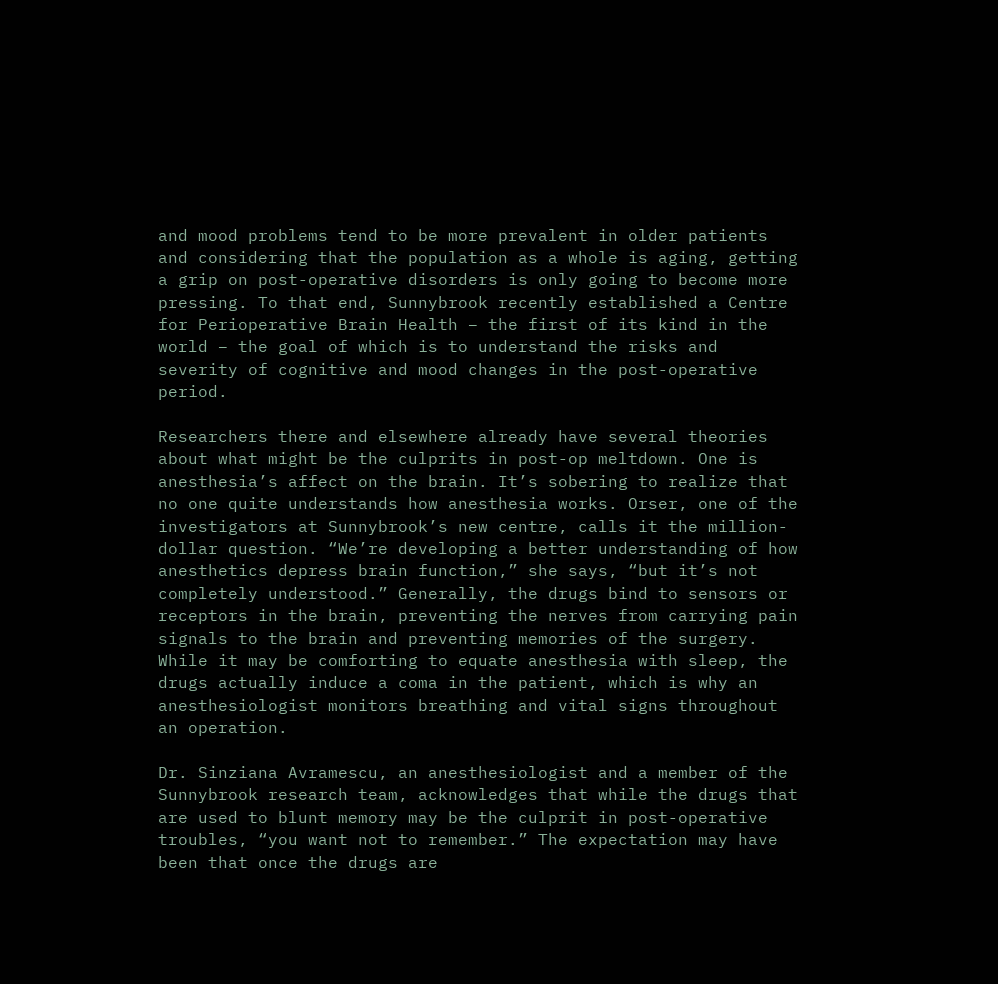and mood problems tend to be more prevalent in older patients and considering that the population as a whole is aging, getting a grip on post-operative disorders is only going to become more pressing. To that end, Sunnybrook recently established a Centre for Perioperative Brain Health – the first of its kind in the world – the goal of which is to understand the risks and severity of cognitive and mood changes in the post-operative period.

Researchers there and elsewhere already have several theories about what might be the culprits in post-op meltdown. One is anesthesia’s affect on the brain. It’s sobering to realize that no one quite understands how anesthesia works. Orser, one of the investigators at Sunnybrook’s new centre, calls it the million-dollar question. “We’re developing a better understanding of how anesthetics depress brain function,” she says, “but it’s not completely understood.” Generally, the drugs bind to sensors or receptors in the brain, preventing the nerves from carrying pain signals to the brain and preventing memories of the surgery. While it may be comforting to equate anesthesia with sleep, the drugs actually induce a coma in the patient, which is why an anesthesiologist monitors breathing and vital signs throughout an operation.

Dr. Sinziana Avramescu, an anesthesiologist and a member of the Sunnybrook research team, acknowledges that while the drugs that are used to blunt memory may be the culprit in post-operative troubles, “you want not to remember.” The expectation may have been that once the drugs are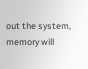out the system, memory will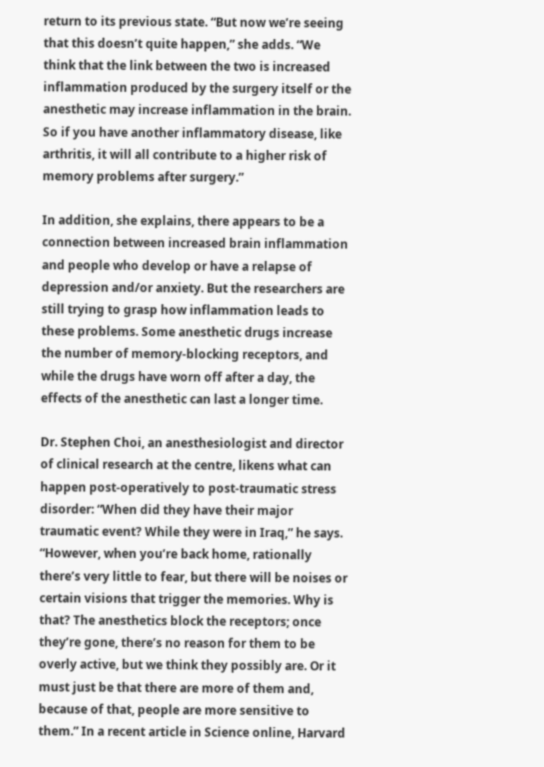return to its previous state. “But now we’re seeing that this doesn’t quite happen,” she adds. “We think that the link between the two is increased inflammation produced by the surgery itself or the anesthetic may increase inflammation in the brain. So if you have another inflammatory disease, like arthritis, it will all contribute to a higher risk of memory problems after surgery.”

In addition, she explains, there appears to be a connection between increased brain inflammation and people who develop or have a relapse of depression and/or anxiety. But the researchers are still trying to grasp how inflammation leads to these problems. Some anesthetic drugs increase the number of memory-blocking receptors, and while the drugs have worn off after a day, the effects of the anesthetic can last a longer time.

Dr. Stephen Choi, an anesthesiologist and director of clinical research at the centre, likens what can happen post-operatively to post-traumatic stress disorder: “When did they have their major traumatic event? While they were in Iraq,” he says. “However, when you’re back home, rationally there’s very little to fear, but there will be noises or certain visions that trigger the memories. Why is that? The anesthetics block the receptors; once they’re gone, there’s no reason for them to be overly active, but we think they possibly are. Or it must just be that there are more of them and, because of that, people are more sensitive to them.” In a recent article in Science online, Harvard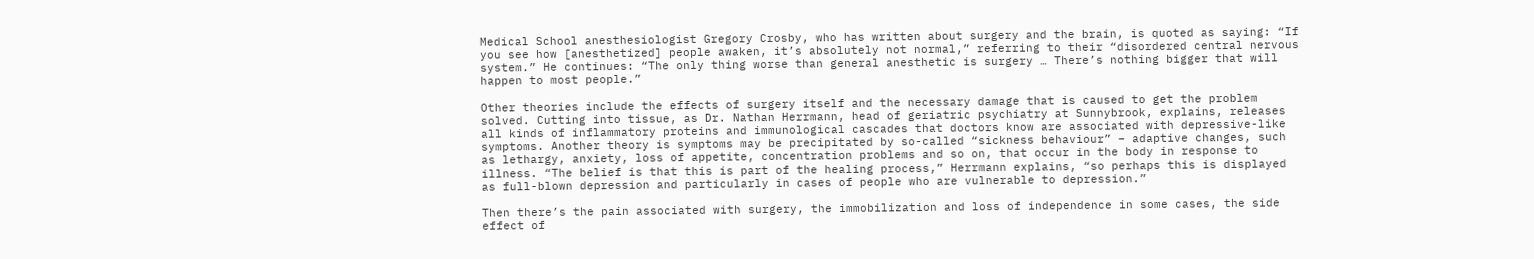Medical School anesthesiologist Gregory Crosby, who has written about surgery and the brain, is quoted as saying: “If you see how [anesthetized] people awaken, it’s absolutely not normal,” referring to their “disordered central nervous system.” He continues: “The only thing worse than general anesthetic is surgery … There’s nothing bigger that will happen to most people.”

Other theories include the effects of surgery itself and the necessary damage that is caused to get the problem solved. Cutting into tissue, as Dr. Nathan Herrmann, head of geriatric psychiatry at Sunnybrook, explains, releases all kinds of inflammatory proteins and immunological cascades that doctors know are associated with depressive-like symptoms. Another theory is symptoms may be precipitated by so-called “sickness behaviour” – adaptive changes, such as lethargy, anxiety, loss of appetite, concentration problems and so on, that occur in the body in response to illness. “The belief is that this is part of the healing process,” Herrmann explains, “so perhaps this is displayed as full-blown depression and particularly in cases of people who are vulnerable to depression.”

Then there’s the pain associated with surgery, the immobilization and loss of independence in some cases, the side effect of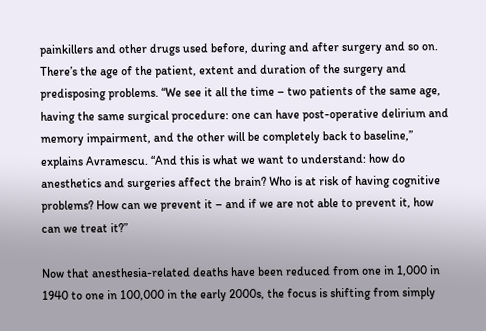painkillers and other drugs used before, during and after surgery and so on. There’s the age of the patient, extent and duration of the surgery and predisposing problems. “We see it all the time – two patients of the same age, having the same surgical procedure: one can have post-operative delirium and memory impairment, and the other will be completely back to baseline,” explains Avramescu. “And this is what we want to understand: how do anesthetics and surgeries affect the brain? Who is at risk of having cognitive problems? How can we prevent it – and if we are not able to prevent it, how can we treat it?”

Now that anesthesia-related deaths have been reduced from one in 1,000 in 1940 to one in 100,000 in the early 2000s, the focus is shifting from simply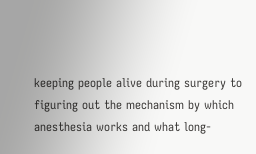keeping people alive during surgery to figuring out the mechanism by which anesthesia works and what long-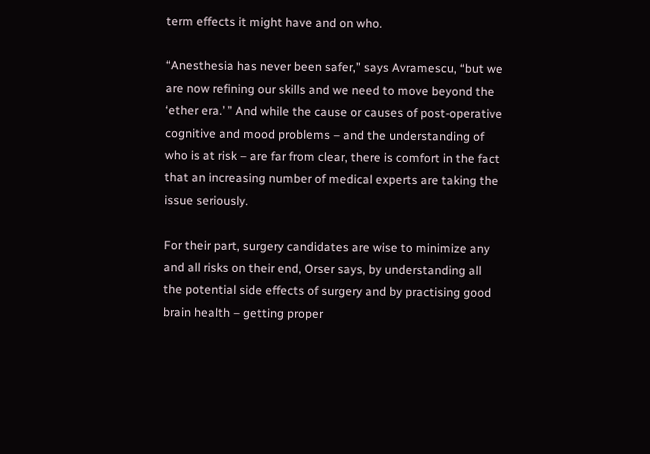term effects it might have and on who.

“Anesthesia has never been safer,” says Avramescu, “but we are now refining our skills and we need to move beyond the ‘ether era.’ ” And while the cause or causes of post-operative cognitive and mood problems – and the understanding of who is at risk – are far from clear, there is comfort in the fact that an increasing number of medical experts are taking the issue seriously.

For their part, surgery candidates are wise to minimize any and all risks on their end, Orser says, by understanding all the potential side effects of surgery and by practising good brain health – getting proper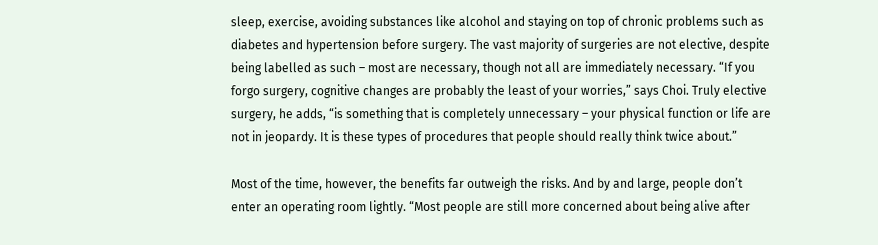sleep, exercise, avoiding substances like alcohol and staying on top of chronic problems such as diabetes and hypertension before surgery. The vast majority of surgeries are not elective, despite being labelled as such – most are necessary, though not all are immediately necessary. “If you forgo surgery, cognitive changes are probably the least of your worries,” says Choi. Truly elective surgery, he adds, “is something that is completely unnecessary – your physical function or life are not in jeopardy. It is these types of procedures that people should really think twice about.”

Most of the time, however, the benefits far outweigh the risks. And by and large, people don’t enter an operating room lightly. “Most people are still more concerned about being alive after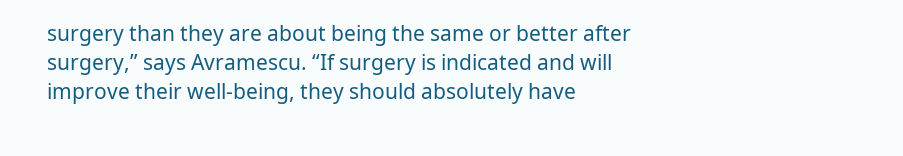surgery than they are about being the same or better after surgery,” says Avramescu. “If surgery is indicated and will improve their well-being, they should absolutely have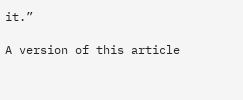it.”

A version of this article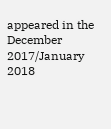appeared in the December 2017/January 2018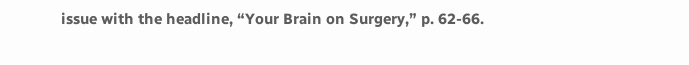issue with the headline, “Your Brain on Surgery,” p. 62-66.